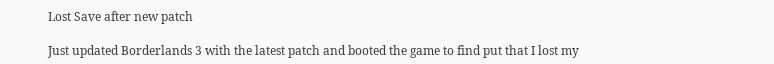Lost Save after new patch

Just updated Borderlands 3 with the latest patch and booted the game to find put that I lost my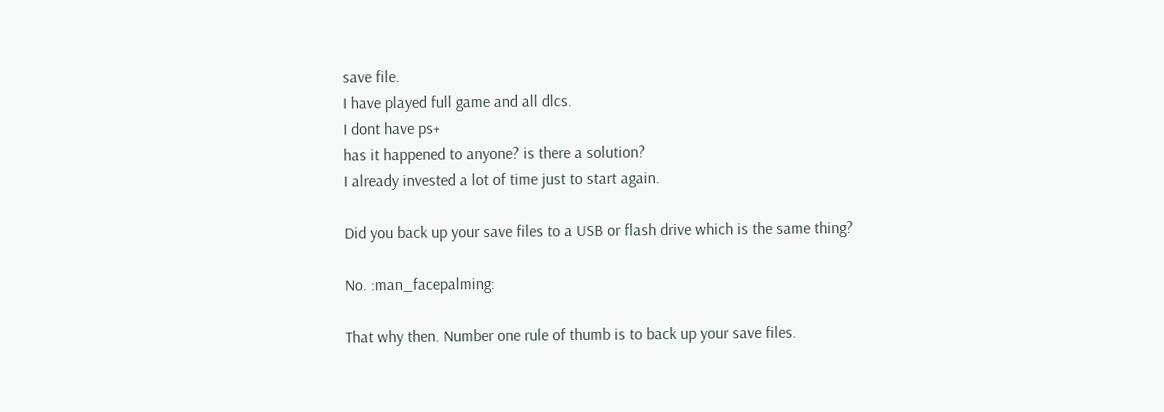save file.
I have played full game and all dlcs.
I dont have ps+
has it happened to anyone? is there a solution?
I already invested a lot of time just to start again.

Did you back up your save files to a USB or flash drive which is the same thing?

No. :man_facepalming:

That why then. Number one rule of thumb is to back up your save files.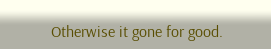Otherwise it gone for good.